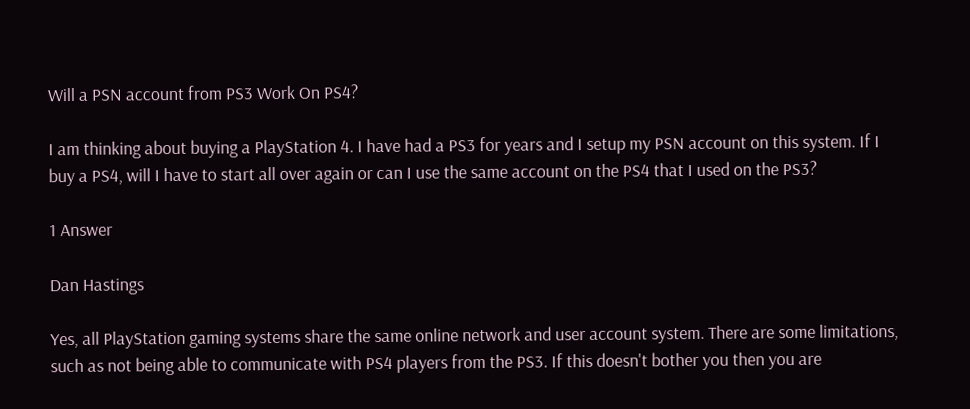Will a PSN account from PS3 Work On PS4?

I am thinking about buying a PlayStation 4. I have had a PS3 for years and I setup my PSN account on this system. If I buy a PS4, will I have to start all over again or can I use the same account on the PS4 that I used on the PS3?

1 Answer

Dan Hastings

Yes, all PlayStation gaming systems share the same online network and user account system. There are some limitations, such as not being able to communicate with PS4 players from the PS3. If this doesn't bother you then you are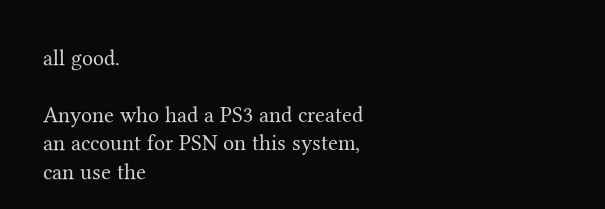all good.

Anyone who had a PS3 and created an account for PSN on this system, can use the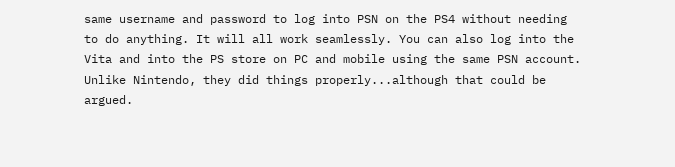same username and password to log into PSN on the PS4 without needing to do anything. It will all work seamlessly. You can also log into the Vita and into the PS store on PC and mobile using the same PSN account. Unlike Nintendo, they did things properly...although that could be argued.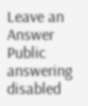Leave an Answer
Public answering disabled